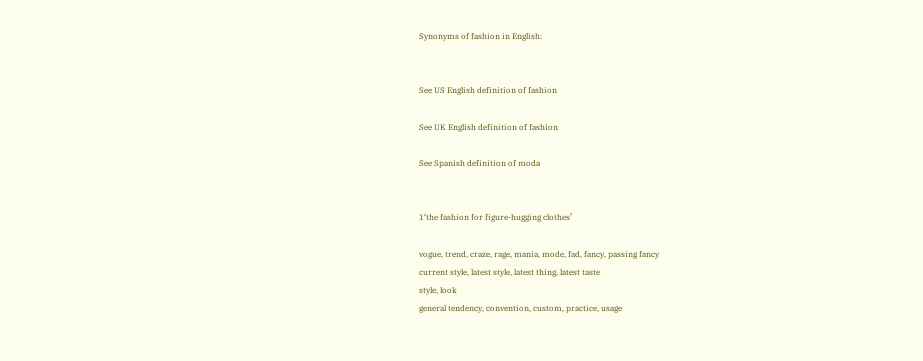Synonyms of fashion in English:


See US English definition of fashion

See UK English definition of fashion

See Spanish definition of moda


1‘the fashion for figure-hugging clothes’

vogue, trend, craze, rage, mania, mode, fad, fancy, passing fancy
current style, latest style, latest thing, latest taste
style, look
general tendency, convention, custom, practice, usage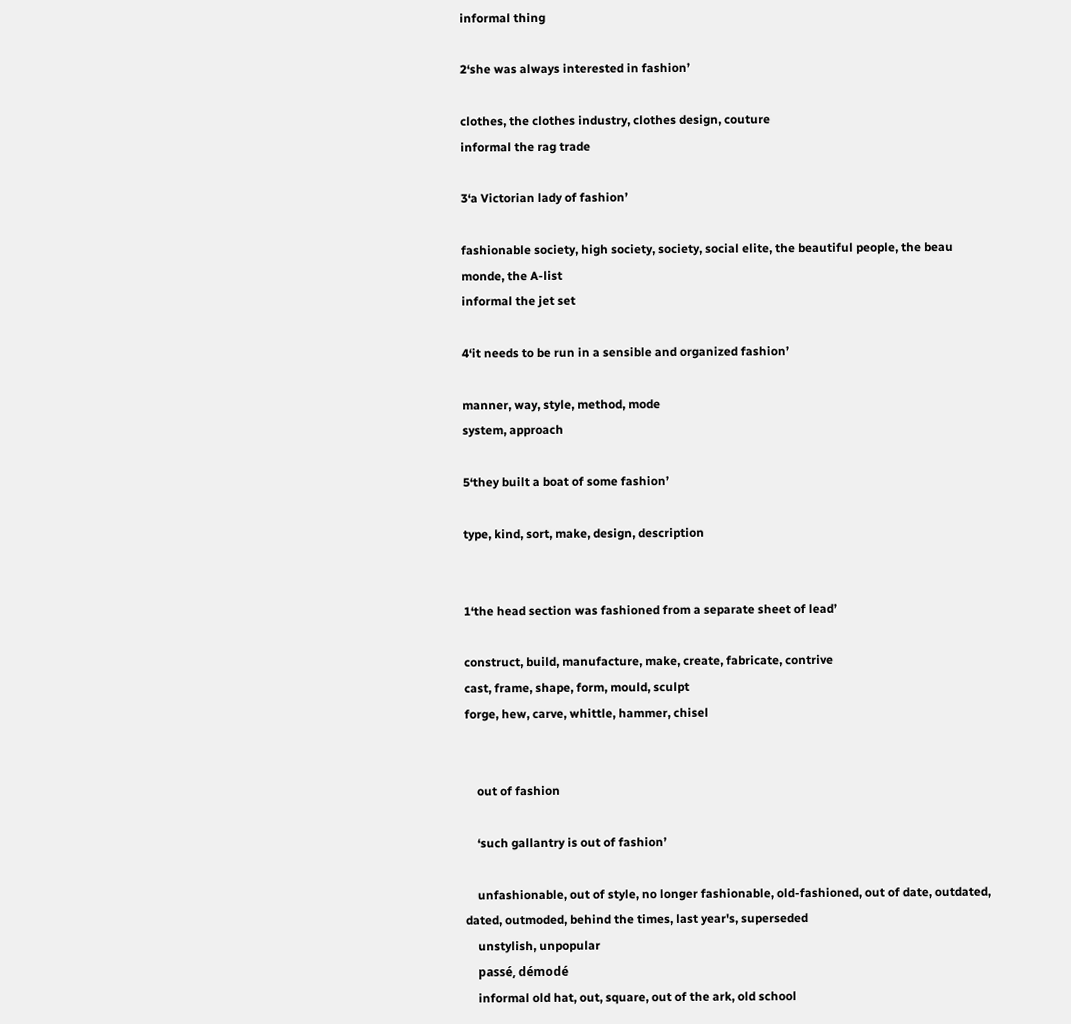informal thing

2‘she was always interested in fashion’

clothes, the clothes industry, clothes design, couture
informal the rag trade

3‘a Victorian lady of fashion’

fashionable society, high society, society, social elite, the beautiful people, the beau monde, the A-list
informal the jet set

4‘it needs to be run in a sensible and organized fashion’

manner, way, style, method, mode
system, approach

5‘they built a boat of some fashion’

type, kind, sort, make, design, description


1‘the head section was fashioned from a separate sheet of lead’

construct, build, manufacture, make, create, fabricate, contrive
cast, frame, shape, form, mould, sculpt
forge, hew, carve, whittle, hammer, chisel


    out of fashion

    ‘such gallantry is out of fashion’

    unfashionable, out of style, no longer fashionable, old-fashioned, out of date, outdated, dated, outmoded, behind the times, last year's, superseded
    unstylish, unpopular
    passé, démodé
    informal old hat, out, square, out of the ark, old school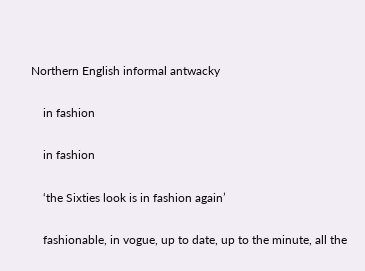Northern English informal antwacky

    in fashion

    in fashion

    ‘the Sixties look is in fashion again’

    fashionable, in vogue, up to date, up to the minute, all the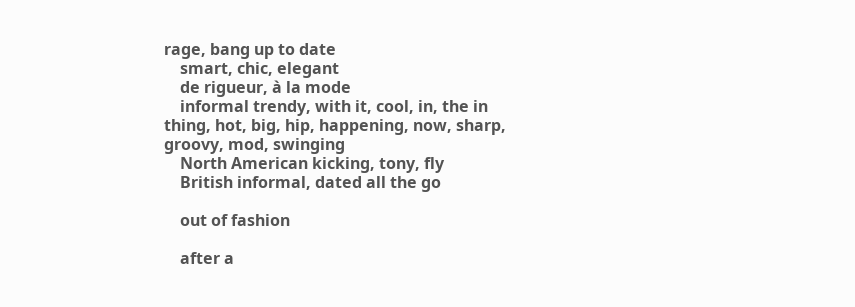rage, bang up to date
    smart, chic, elegant
    de rigueur, à la mode
    informal trendy, with it, cool, in, the in thing, hot, big, hip, happening, now, sharp, groovy, mod, swinging
    North American kicking, tony, fly
    British informal, dated all the go

    out of fashion

    after a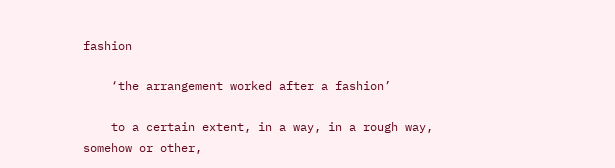fashion

    ‘the arrangement worked after a fashion’

    to a certain extent, in a way, in a rough way, somehow or other,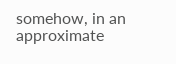somehow, in an approximate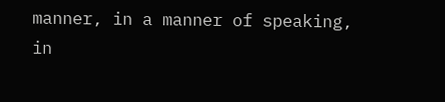manner, in a manner of speaking, in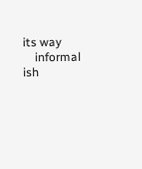its way
    informal ish